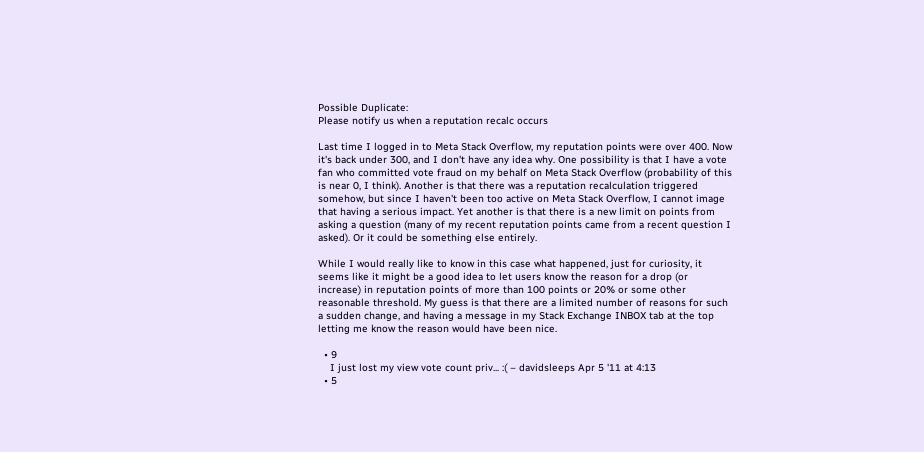Possible Duplicate:
Please notify us when a reputation recalc occurs

Last time I logged in to Meta Stack Overflow, my reputation points were over 400. Now it's back under 300, and I don't have any idea why. One possibility is that I have a vote fan who committed vote fraud on my behalf on Meta Stack Overflow (probability of this is near 0, I think). Another is that there was a reputation recalculation triggered somehow, but since I haven't been too active on Meta Stack Overflow, I cannot image that having a serious impact. Yet another is that there is a new limit on points from asking a question (many of my recent reputation points came from a recent question I asked). Or it could be something else entirely.

While I would really like to know in this case what happened, just for curiosity, it seems like it might be a good idea to let users know the reason for a drop (or increase) in reputation points of more than 100 points or 20% or some other reasonable threshold. My guess is that there are a limited number of reasons for such a sudden change, and having a message in my Stack Exchange INBOX tab at the top letting me know the reason would have been nice.

  • 9
    I just lost my view vote count priv... :( – davidsleeps Apr 5 '11 at 4:13
  • 5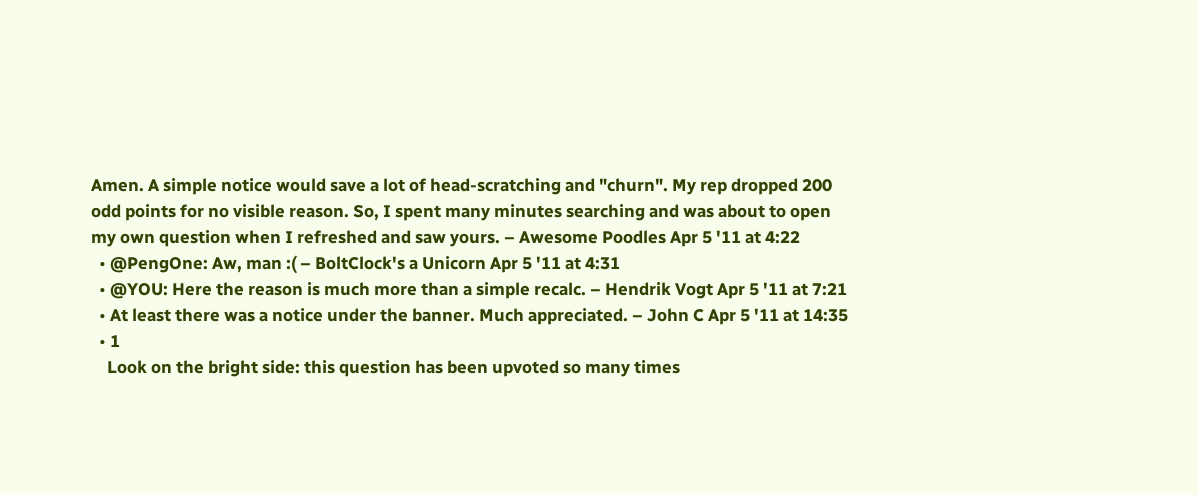Amen. A simple notice would save a lot of head-scratching and "churn". My rep dropped 200 odd points for no visible reason. So, I spent many minutes searching and was about to open my own question when I refreshed and saw yours. – Awesome Poodles Apr 5 '11 at 4:22
  • @PengOne: Aw, man :( – BoltClock's a Unicorn Apr 5 '11 at 4:31
  • @YOU: Here the reason is much more than a simple recalc. – Hendrik Vogt Apr 5 '11 at 7:21
  • At least there was a notice under the banner. Much appreciated. – John C Apr 5 '11 at 14:35
  • 1
    Look on the bright side: this question has been upvoted so many times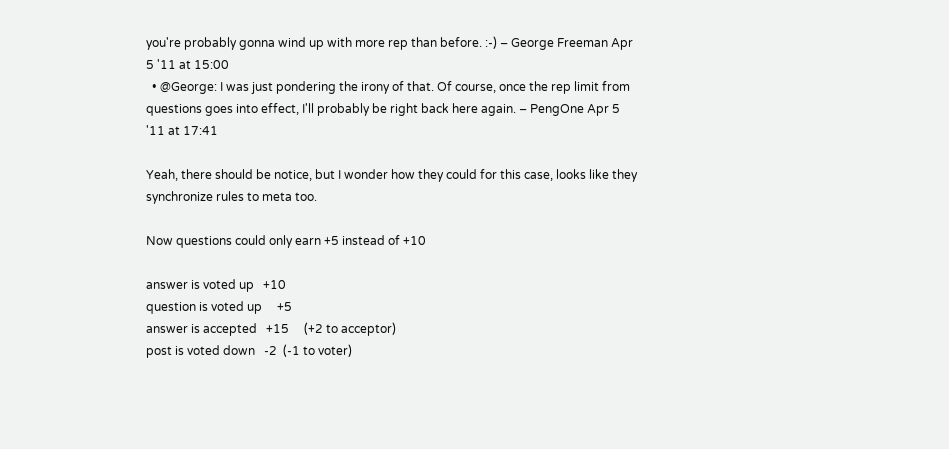you're probably gonna wind up with more rep than before. :-) – George Freeman Apr 5 '11 at 15:00
  • @George: I was just pondering the irony of that. Of course, once the rep limit from questions goes into effect, I'll probably be right back here again. – PengOne Apr 5 '11 at 17:41

Yeah, there should be notice, but I wonder how they could for this case, looks like they synchronize rules to meta too.

Now questions could only earn +5 instead of +10

answer is voted up   +10
question is voted up     +5
answer is accepted   +15     (+2 to acceptor)
post is voted down   -2  (-1 to voter)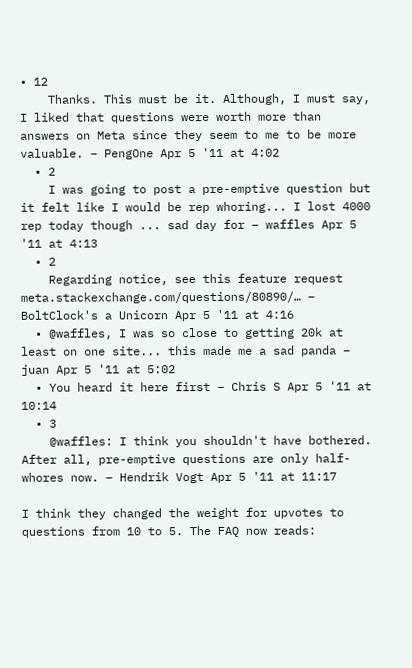• 12
    Thanks. This must be it. Although, I must say, I liked that questions were worth more than answers on Meta since they seem to me to be more valuable. – PengOne Apr 5 '11 at 4:02
  • 2
    I was going to post a pre-emptive question but it felt like I would be rep whoring... I lost 4000 rep today though ... sad day for – waffles Apr 5 '11 at 4:13
  • 2
    Regarding notice, see this feature request meta.stackexchange.com/questions/80890/… – BoltClock's a Unicorn Apr 5 '11 at 4:16
  • @waffles, I was so close to getting 20k at least on one site... this made me a sad panda – juan Apr 5 '11 at 5:02
  • You heard it here first – Chris S Apr 5 '11 at 10:14
  • 3
    @waffles: I think you shouldn't have bothered. After all, pre-emptive questions are only half-whores now. – Hendrik Vogt Apr 5 '11 at 11:17

I think they changed the weight for upvotes to questions from 10 to 5. The FAQ now reads: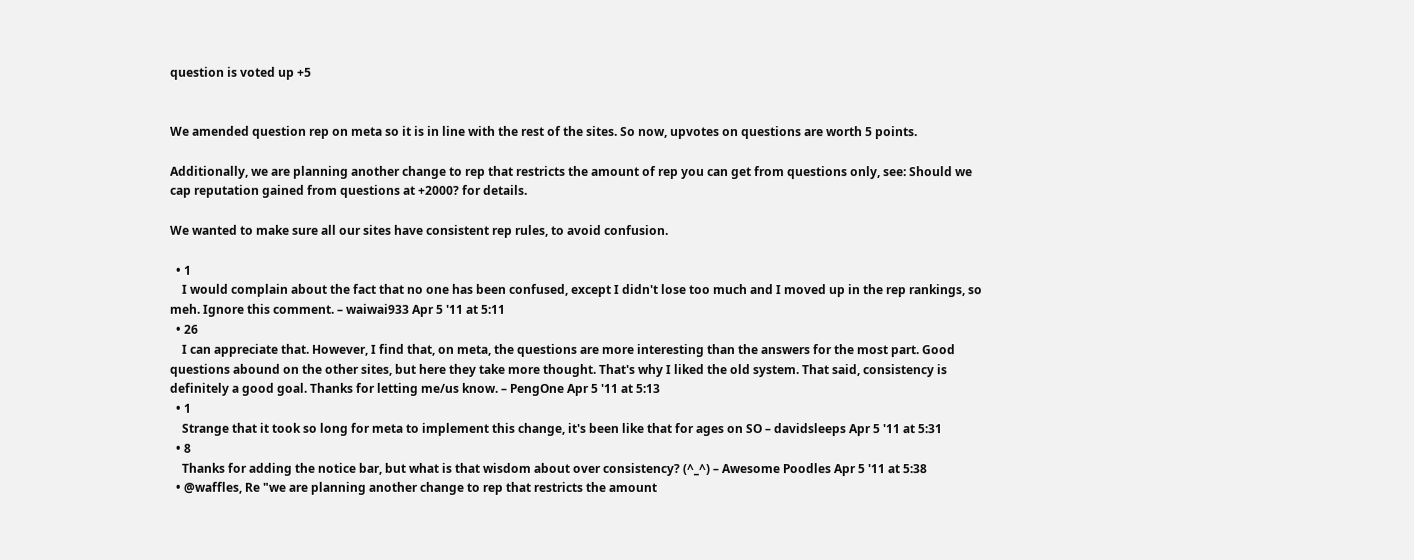question is voted up +5


We amended question rep on meta so it is in line with the rest of the sites. So now, upvotes on questions are worth 5 points.

Additionally, we are planning another change to rep that restricts the amount of rep you can get from questions only, see: Should we cap reputation gained from questions at +2000? for details.

We wanted to make sure all our sites have consistent rep rules, to avoid confusion.

  • 1
    I would complain about the fact that no one has been confused, except I didn't lose too much and I moved up in the rep rankings, so meh. Ignore this comment. – waiwai933 Apr 5 '11 at 5:11
  • 26
    I can appreciate that. However, I find that, on meta, the questions are more interesting than the answers for the most part. Good questions abound on the other sites, but here they take more thought. That's why I liked the old system. That said, consistency is definitely a good goal. Thanks for letting me/us know. – PengOne Apr 5 '11 at 5:13
  • 1
    Strange that it took so long for meta to implement this change, it's been like that for ages on SO – davidsleeps Apr 5 '11 at 5:31
  • 8
    Thanks for adding the notice bar, but what is that wisdom about over consistency? (^_^) – Awesome Poodles Apr 5 '11 at 5:38
  • @waffles, Re "we are planning another change to rep that restricts the amount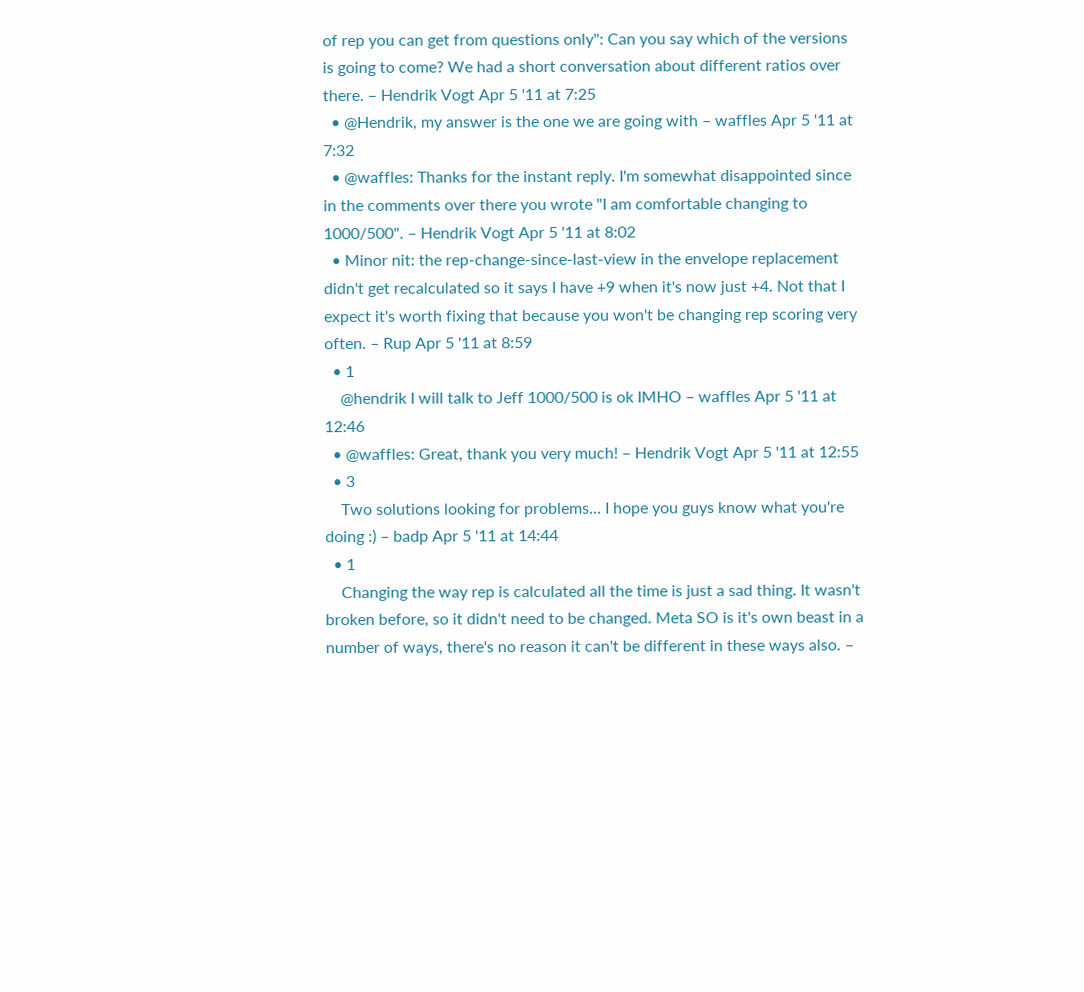of rep you can get from questions only": Can you say which of the versions is going to come? We had a short conversation about different ratios over there. – Hendrik Vogt Apr 5 '11 at 7:25
  • @Hendrik, my answer is the one we are going with – waffles Apr 5 '11 at 7:32
  • @waffles: Thanks for the instant reply. I'm somewhat disappointed since in the comments over there you wrote "I am comfortable changing to 1000/500". – Hendrik Vogt Apr 5 '11 at 8:02
  • Minor nit: the rep-change-since-last-view in the envelope replacement didn't get recalculated so it says I have +9 when it's now just +4. Not that I expect it's worth fixing that because you won't be changing rep scoring very often. – Rup Apr 5 '11 at 8:59
  • 1
    @hendrik I will talk to Jeff 1000/500 is ok IMHO – waffles Apr 5 '11 at 12:46
  • @waffles: Great, thank you very much! – Hendrik Vogt Apr 5 '11 at 12:55
  • 3
    Two solutions looking for problems... I hope you guys know what you're doing :) – badp Apr 5 '11 at 14:44
  • 1
    Changing the way rep is calculated all the time is just a sad thing. It wasn't broken before, so it didn't need to be changed. Meta SO is it's own beast in a number of ways, there's no reason it can't be different in these ways also. –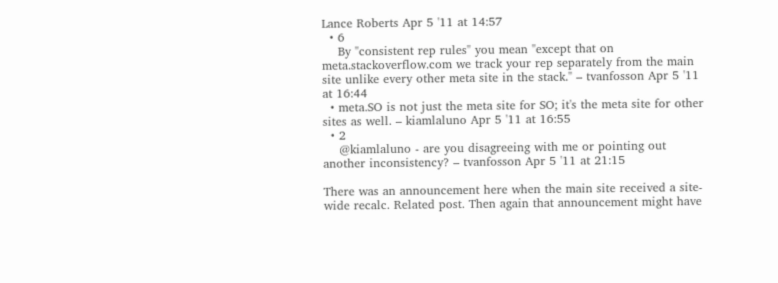Lance Roberts Apr 5 '11 at 14:57
  • 6
    By "consistent rep rules" you mean "except that on meta.stackoverflow.com we track your rep separately from the main site unlike every other meta site in the stack." – tvanfosson Apr 5 '11 at 16:44
  • meta.SO is not just the meta site for SO; it's the meta site for other sites as well. – kiamlaluno Apr 5 '11 at 16:55
  • 2
    @kiamlaluno - are you disagreeing with me or pointing out another inconsistency? – tvanfosson Apr 5 '11 at 21:15

There was an announcement here when the main site received a site-wide recalc. Related post. Then again that announcement might have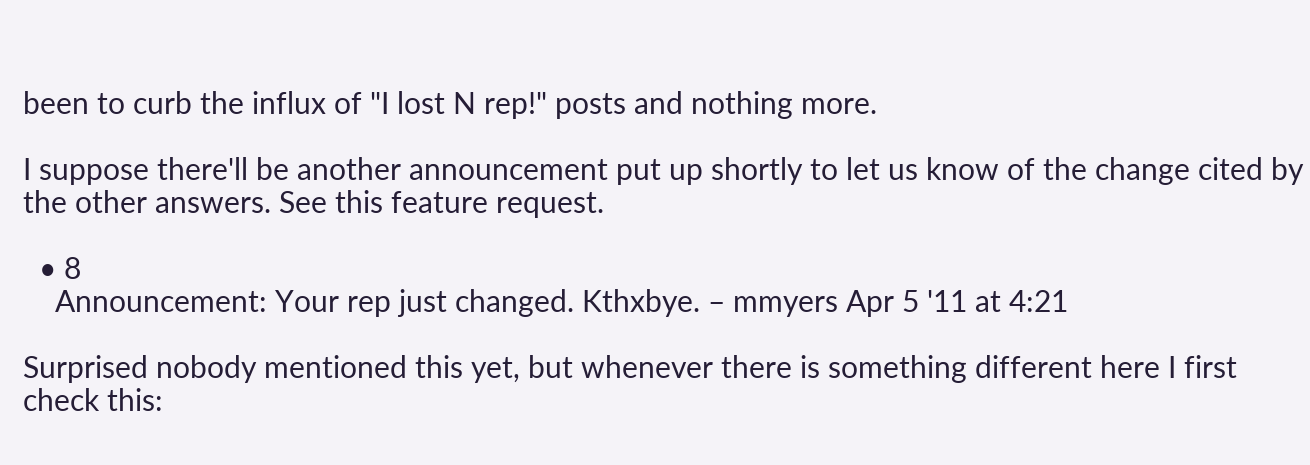been to curb the influx of "I lost N rep!" posts and nothing more.

I suppose there'll be another announcement put up shortly to let us know of the change cited by the other answers. See this feature request.

  • 8
    Announcement: Your rep just changed. Kthxbye. – mmyers Apr 5 '11 at 4:21

Surprised nobody mentioned this yet, but whenever there is something different here I first check this: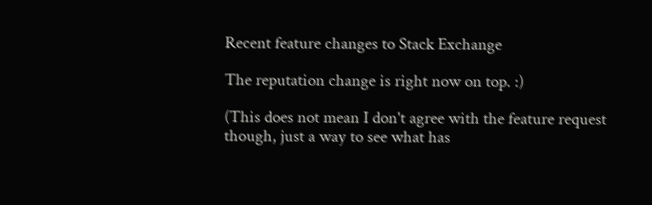Recent feature changes to Stack Exchange

The reputation change is right now on top. :)

(This does not mean I don't agree with the feature request though, just a way to see what has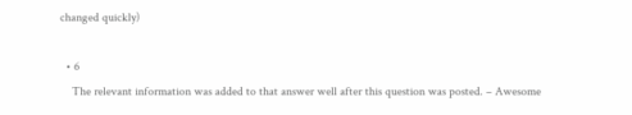changed quickly)

  • 6
    The relevant information was added to that answer well after this question was posted. – Awesome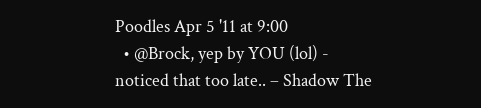Poodles Apr 5 '11 at 9:00
  • @Brock, yep by YOU (lol) - noticed that too late.. – Shadow The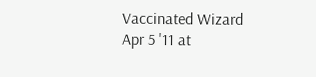Vaccinated Wizard Apr 5 '11 at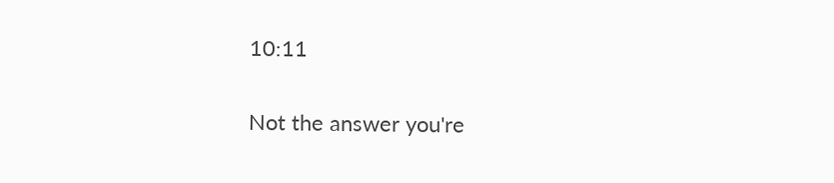10:11

Not the answer you're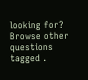looking for? Browse other questions tagged .